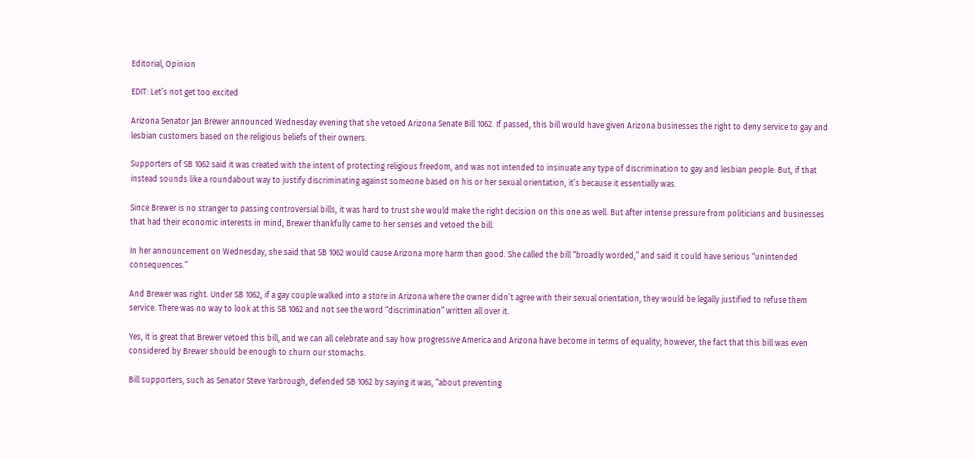Editorial, Opinion

EDIT: Let’s not get too excited

Arizona Senator Jan Brewer announced Wednesday evening that she vetoed Arizona Senate Bill 1062. If passed, this bill would have given Arizona businesses the right to deny service to gay and lesbian customers based on the religious beliefs of their owners.

Supporters of SB 1062 said it was created with the intent of protecting religious freedom, and was not intended to insinuate any type of discrimination to gay and lesbian people. But, if that instead sounds like a roundabout way to justify discriminating against someone based on his or her sexual orientation, it’s because it essentially was.

Since Brewer is no stranger to passing controversial bills, it was hard to trust she would make the right decision on this one as well. But after intense pressure from politicians and businesses that had their economic interests in mind, Brewer thankfully came to her senses and vetoed the bill.

In her announcement on Wednesday, she said that SB 1062 would cause Arizona more harm than good. She called the bill “broadly worded,” and said it could have serious “unintended consequences.”

And Brewer was right. Under SB 1062, if a gay couple walked into a store in Arizona where the owner didn’t agree with their sexual orientation, they would be legally justified to refuse them service. There was no way to look at this SB 1062 and not see the word “discrimination” written all over it.

Yes, it is great that Brewer vetoed this bill, and we can all celebrate and say how progressive America and Arizona have become in terms of equality; however, the fact that this bill was even considered by Brewer should be enough to churn our stomachs.

Bill supporters, such as Senator Steve Yarbrough, defended SB 1062 by saying it was, “about preventing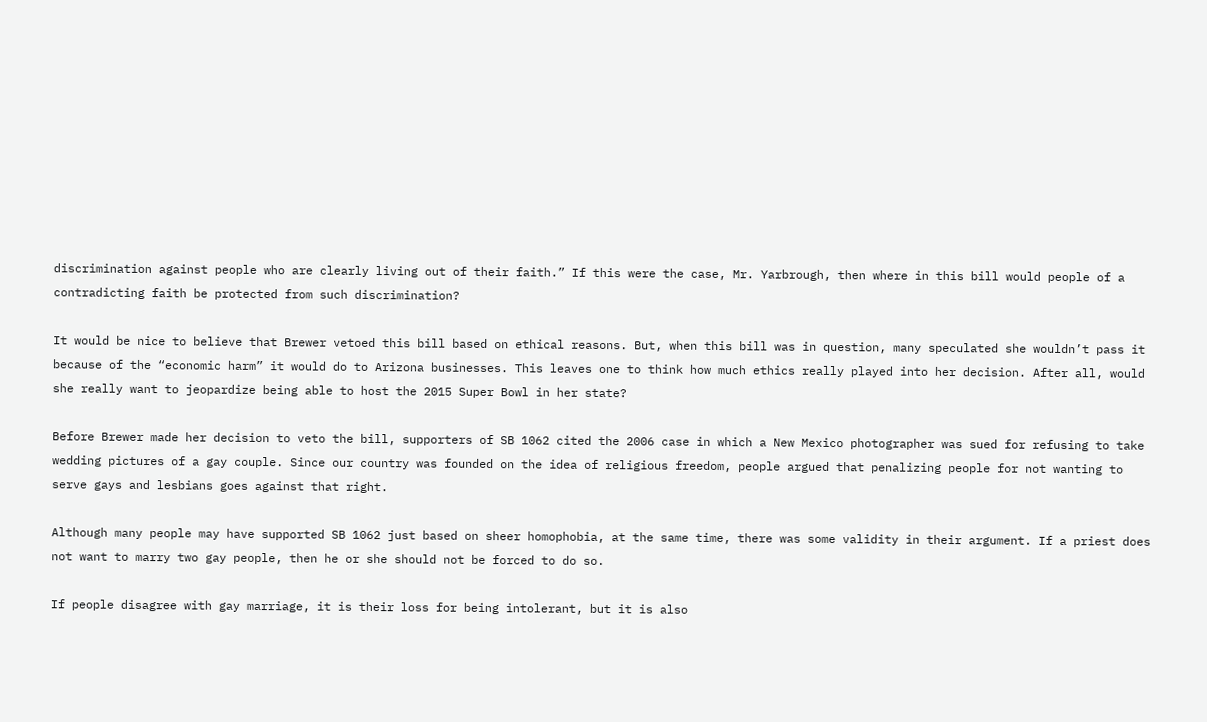discrimination against people who are clearly living out of their faith.” If this were the case, Mr. Yarbrough, then where in this bill would people of a contradicting faith be protected from such discrimination?

It would be nice to believe that Brewer vetoed this bill based on ethical reasons. But, when this bill was in question, many speculated she wouldn’t pass it because of the “economic harm” it would do to Arizona businesses. This leaves one to think how much ethics really played into her decision. After all, would she really want to jeopardize being able to host the 2015 Super Bowl in her state?

Before Brewer made her decision to veto the bill, supporters of SB 1062 cited the 2006 case in which a New Mexico photographer was sued for refusing to take wedding pictures of a gay couple. Since our country was founded on the idea of religious freedom, people argued that penalizing people for not wanting to serve gays and lesbians goes against that right.

Although many people may have supported SB 1062 just based on sheer homophobia, at the same time, there was some validity in their argument. If a priest does not want to marry two gay people, then he or she should not be forced to do so.

If people disagree with gay marriage, it is their loss for being intolerant, but it is also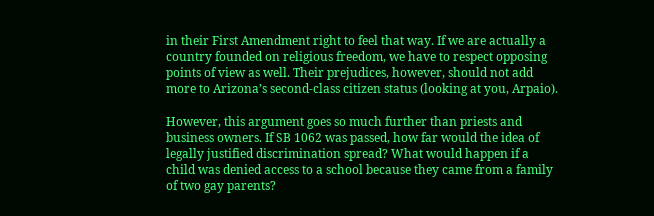in their First Amendment right to feel that way. If we are actually a country founded on religious freedom, we have to respect opposing points of view as well. Their prejudices, however, should not add more to Arizona’s second-class citizen status (looking at you, Arpaio).

However, this argument goes so much further than priests and business owners. If SB 1062 was passed, how far would the idea of legally justified discrimination spread? What would happen if a child was denied access to a school because they came from a family of two gay parents?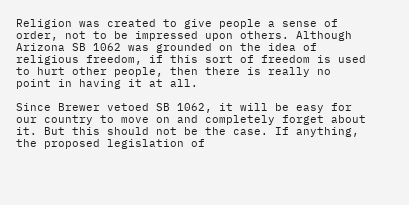Religion was created to give people a sense of order, not to be impressed upon others. Although Arizona SB 1062 was grounded on the idea of religious freedom, if this sort of freedom is used to hurt other people, then there is really no point in having it at all.

Since Brewer vetoed SB 1062, it will be easy for our country to move on and completely forget about it. But this should not be the case. If anything, the proposed legislation of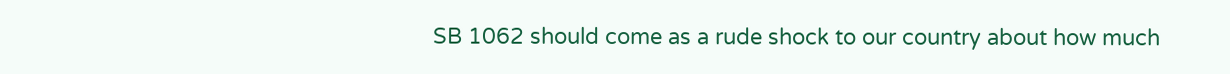SB 1062 should come as a rude shock to our country about how much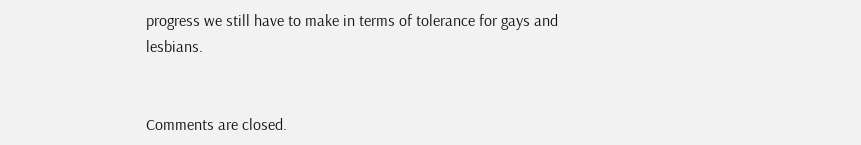progress we still have to make in terms of tolerance for gays and lesbians.


Comments are closed.